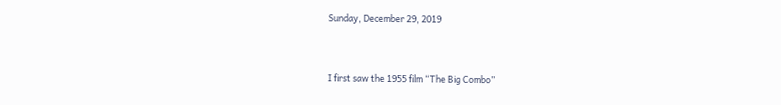Sunday, December 29, 2019


I first saw the 1955 film “The Big Combo”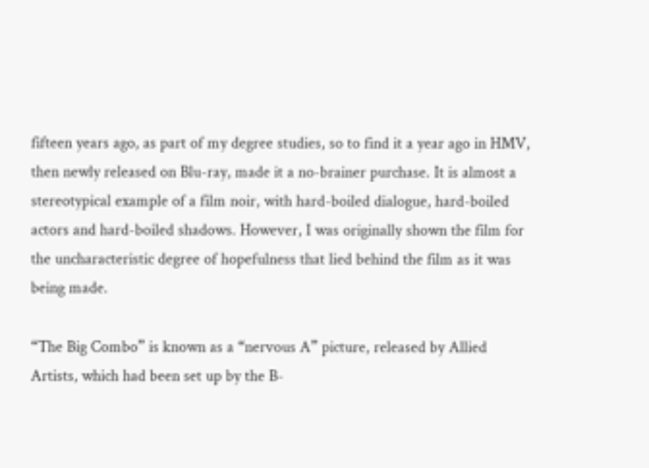fifteen years ago, as part of my degree studies, so to find it a year ago in HMV, then newly released on Blu-ray, made it a no-brainer purchase. It is almost a stereotypical example of a film noir, with hard-boiled dialogue, hard-boiled actors and hard-boiled shadows. However, I was originally shown the film for the uncharacteristic degree of hopefulness that lied behind the film as it was being made.

“The Big Combo” is known as a “nervous A” picture, released by Allied Artists, which had been set up by the B-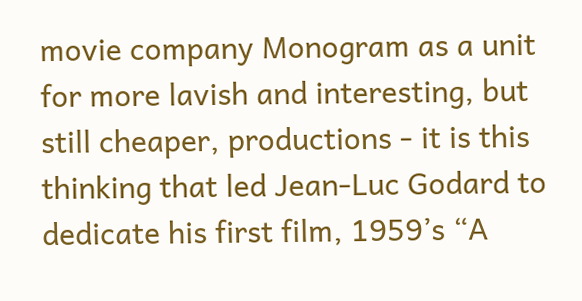movie company Monogram as a unit for more lavish and interesting, but still cheaper, productions - it is this thinking that led Jean-Luc Godard to dedicate his first film, 1959’s “A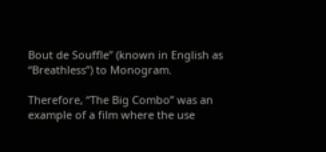Bout de Souffle” (known in English as “Breathless”) to Monogram.

Therefore, “The Big Combo” was an example of a film where the use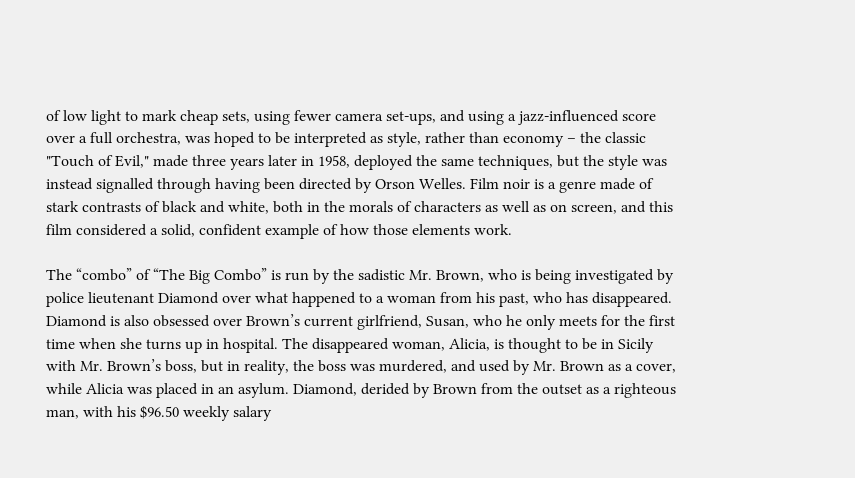of low light to mark cheap sets, using fewer camera set-ups, and using a jazz-influenced score over a full orchestra, was hoped to be interpreted as style, rather than economy – the classic "Touch of Evil," made three years later in 1958, deployed the same techniques, but the style was instead signalled through having been directed by Orson Welles. Film noir is a genre made of stark contrasts of black and white, both in the morals of characters as well as on screen, and this film considered a solid, confident example of how those elements work.

The “combo” of “The Big Combo” is run by the sadistic Mr. Brown, who is being investigated by police lieutenant Diamond over what happened to a woman from his past, who has disappeared. Diamond is also obsessed over Brown’s current girlfriend, Susan, who he only meets for the first time when she turns up in hospital. The disappeared woman, Alicia, is thought to be in Sicily with Mr. Brown’s boss, but in reality, the boss was murdered, and used by Mr. Brown as a cover, while Alicia was placed in an asylum. Diamond, derided by Brown from the outset as a righteous man, with his $96.50 weekly salary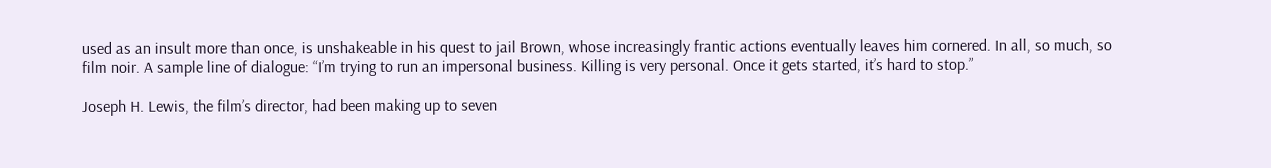used as an insult more than once, is unshakeable in his quest to jail Brown, whose increasingly frantic actions eventually leaves him cornered. In all, so much, so film noir. A sample line of dialogue: “I’m trying to run an impersonal business. Killing is very personal. Once it gets started, it’s hard to stop.”

Joseph H. Lewis, the film’s director, had been making up to seven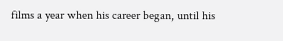films a year when his career began, until his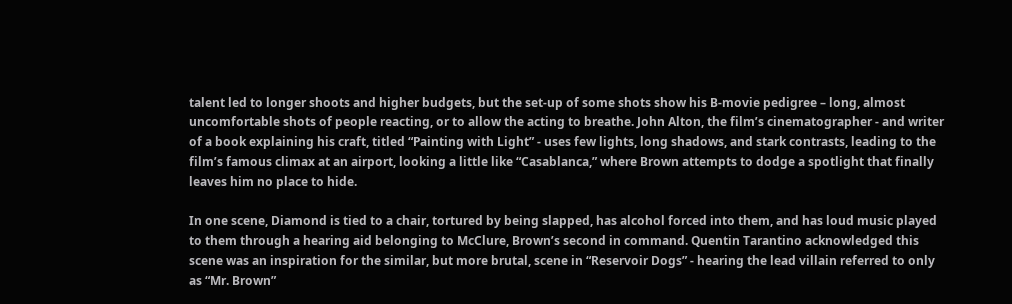talent led to longer shoots and higher budgets, but the set-up of some shots show his B-movie pedigree – long, almost uncomfortable shots of people reacting, or to allow the acting to breathe. John Alton, the film’s cinematographer - and writer of a book explaining his craft, titled “Painting with Light” - uses few lights, long shadows, and stark contrasts, leading to the film’s famous climax at an airport, looking a little like “Casablanca,” where Brown attempts to dodge a spotlight that finally leaves him no place to hide.

In one scene, Diamond is tied to a chair, tortured by being slapped, has alcohol forced into them, and has loud music played to them through a hearing aid belonging to McClure, Brown’s second in command. Quentin Tarantino acknowledged this scene was an inspiration for the similar, but more brutal, scene in “Reservoir Dogs” - hearing the lead villain referred to only as “Mr. Brown”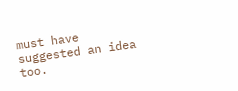must have suggested an idea too.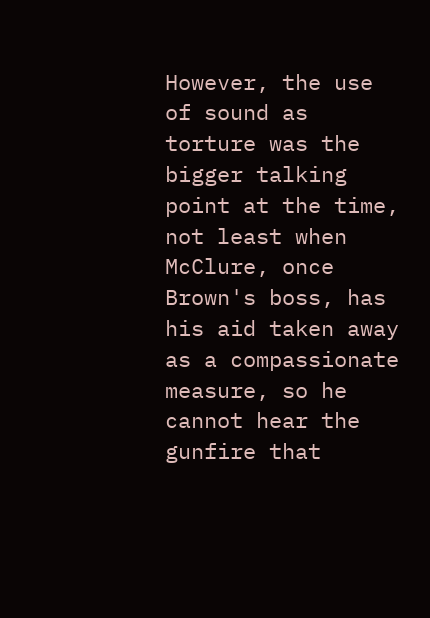However, the use of sound as torture was the bigger talking point at the time, not least when McClure, once Brown's boss, has his aid taken away as a compassionate measure, so he cannot hear the gunfire that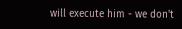will execute him - we don't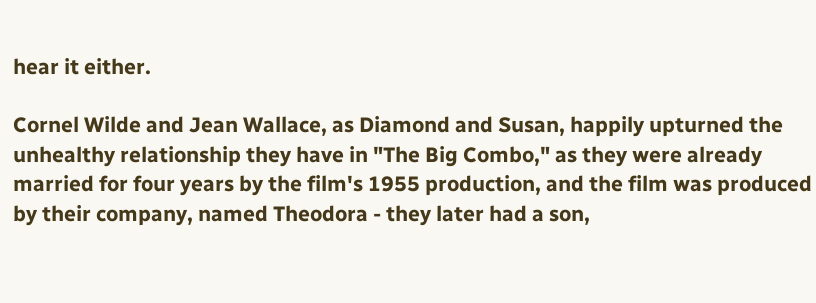hear it either.

Cornel Wilde and Jean Wallace, as Diamond and Susan, happily upturned the unhealthy relationship they have in "The Big Combo," as they were already married for four years by the film's 1955 production, and the film was produced by their company, named Theodora - they later had a son,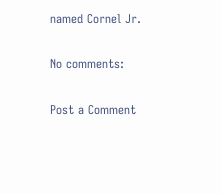named Cornel Jr.

No comments:

Post a Comment